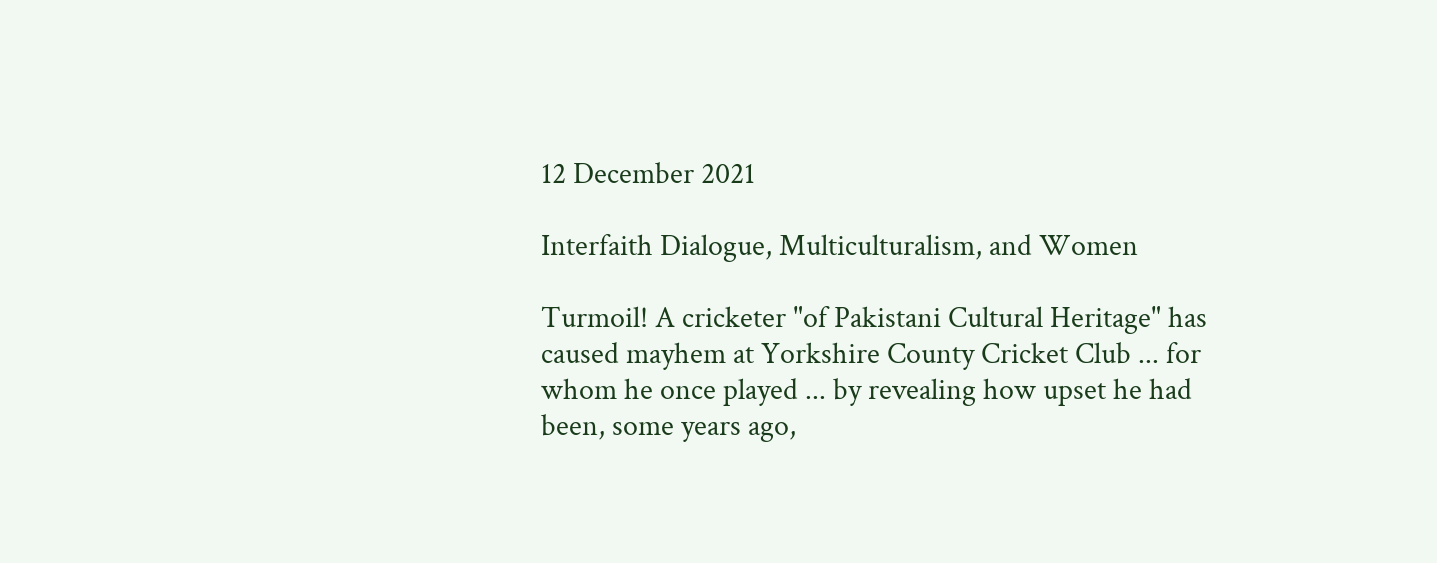12 December 2021

Interfaith Dialogue, Multiculturalism, and Women

Turmoil! A cricketer "of Pakistani Cultural Heritage" has caused mayhem at Yorkshire County Cricket Club ... for whom he once played ... by revealing how upset he had been, some years ago,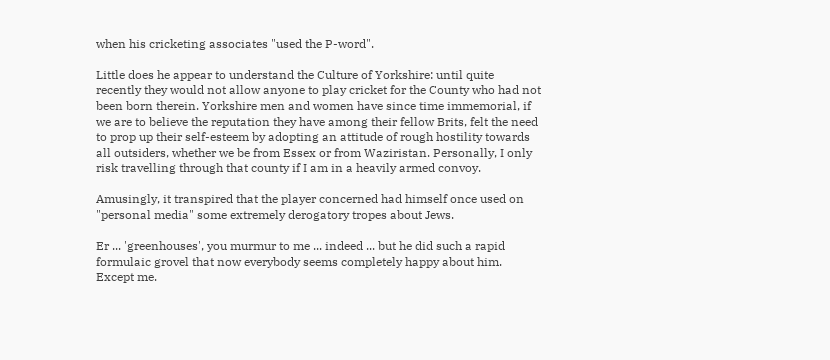when his cricketing associates "used the P-word".

Little does he appear to understand the Culture of Yorkshire: until quite recently they would not allow anyone to play cricket for the County who had not been born therein. Yorkshire men and women have since time immemorial, if we are to believe the reputation they have among their fellow Brits, felt the need to prop up their self-esteem by adopting an attitude of rough hostility towards all outsiders, whether we be from Essex or from Waziristan. Personally, I only risk travelling through that county if I am in a heavily armed convoy.

Amusingly, it transpired that the player concerned had himself once used on "personal media" some extremely derogatory tropes about Jews.

Er ... 'greenhouses', you murmur to me ... indeed ... but he did such a rapid formulaic grovel that now everybody seems completely happy about him. Except me.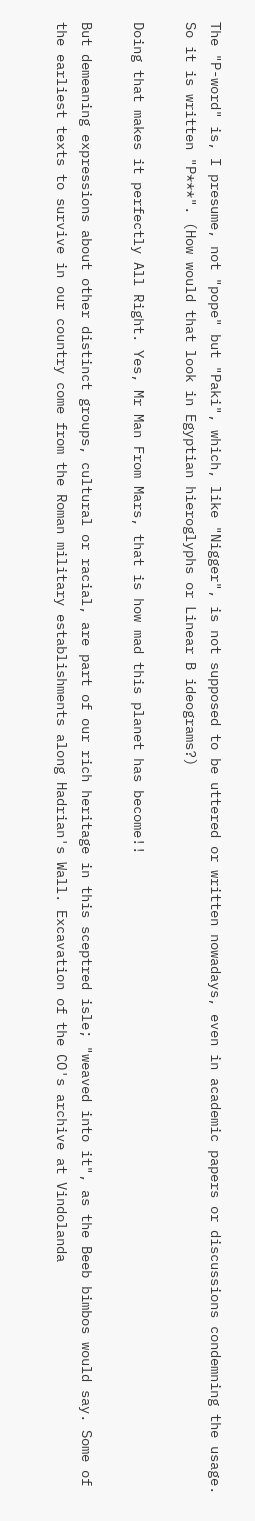The "P-word" is, I presume, not "pope" but "Paki", which, like "Nigger", is not supposed to be uttered or written nowadays, even in academic papers or discussions condemning the usage. So it is written "P***". (How would that look in Egyptian hieroglyphs or Linear B ideograms?)

Doing that makes it perfectly All Right. Yes, Mr Man From Mars, that is how mad this planet has become!!

But demeaning expressions about other distinct groups, cultural or racial, are part of our rich heritage in this sceptred isle; "weaved into it", as the Beeb bimbos would say. Some of the earliest texts to survive in our country come from the Roman military establishments along Hadrian's Wall. Excavation of the CO's archive at Vindolanda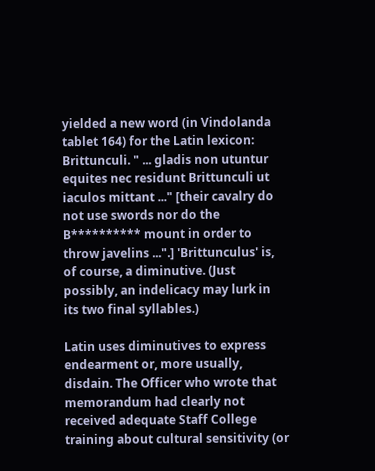yielded a new word (in Vindolanda tablet 164) for the Latin lexicon: Brittunculi. " ... gladis non utuntur equites nec residunt Brittunculi ut iaculos mittant ..." [their cavalry do not use swords nor do the B********** mount in order to throw javelins ...".] 'Brittunculus' is, of course, a diminutive. (Just possibly, an indelicacy may lurk in its two final syllables.)

Latin uses diminutives to express endearment or, more usually, disdain. The Officer who wrote that memorandum had clearly not received adequate Staff College training about cultural sensitivity (or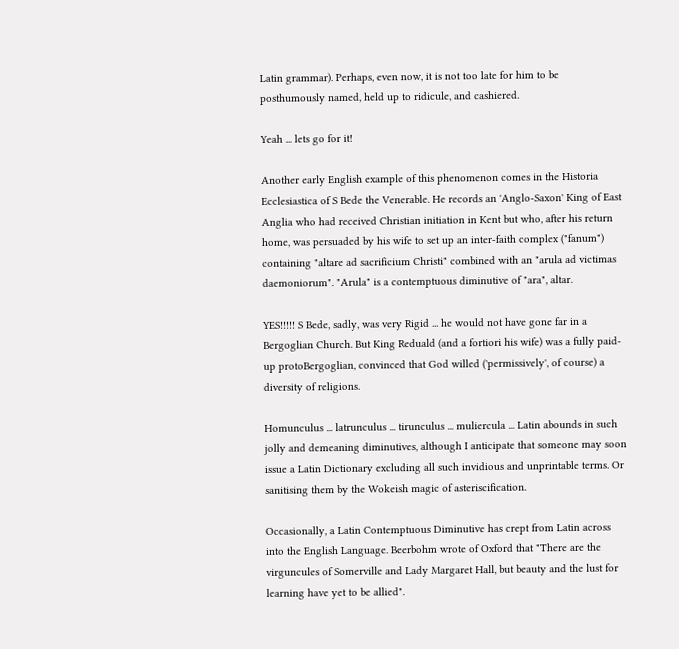Latin grammar). Perhaps, even now, it is not too late for him to be posthumously named, held up to ridicule, and cashiered.

Yeah ... lets go for it!

Another early English example of this phenomenon comes in the Historia Ecclesiastica of S Bede the Venerable. He records an 'Anglo-Saxon' King of East Anglia who had received Christian initiation in Kent but who, after his return home, was persuaded by his wife to set up an inter-faith complex ("fanum") containing "altare ad sacrificium Christi" combined with an "arula ad victimas daemoniorum". "Arula" is a contemptuous diminutive of "ara", altar.

YES!!!!! S Bede, sadly, was very Rigid ... he would not have gone far in a Bergoglian Church. But King Reduald (and a fortiori his wife) was a fully paid-up protoBergoglian, convinced that God willed ('permissively', of course) a diversity of religions.

Homunculus ... latrunculus ... tirunculus ... muliercula ... Latin abounds in such jolly and demeaning diminutives, although I anticipate that someone may soon issue a Latin Dictionary excluding all such invidious and unprintable terms. Or sanitising them by the Wokeish magic of asteriscification.

Occasionally, a Latin Contemptuous Diminutive has crept from Latin across into the English Language. Beerbohm wrote of Oxford that "There are the virguncules of Somerville and Lady Margaret Hall, but beauty and the lust for learning have yet to be allied".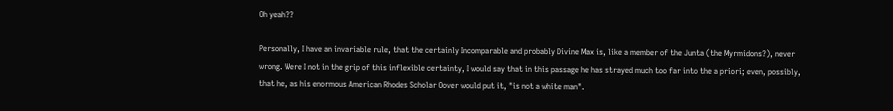Oh yeah??

Personally, I have an invariable rule, that the certainly Incomparable and probably Divine Max is, like a member of the Junta (the Myrmidons?), never wrong. Were I not in the grip of this inflexible certainty, I would say that in this passage he has strayed much too far into the a priori; even, possibly, that he, as his enormous American Rhodes Scholar Oover would put it, "is not a white man".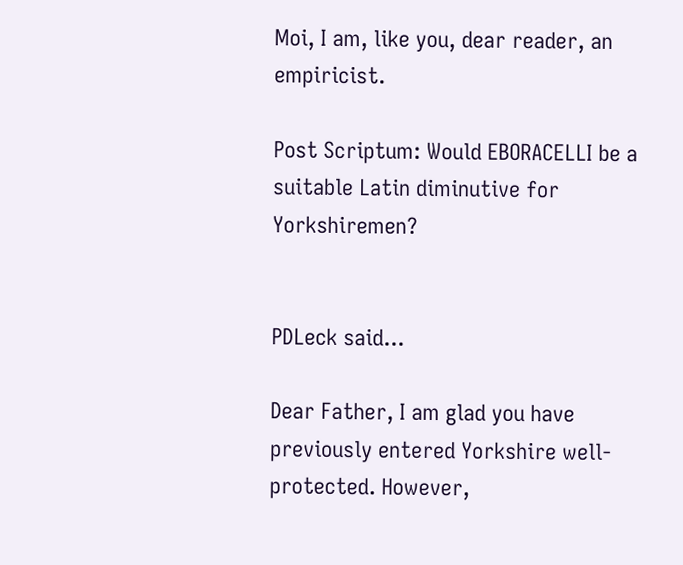Moi, I am, like you, dear reader, an empiricist.

Post Scriptum: Would EBORACELLI be a suitable Latin diminutive for Yorkshiremen?


PDLeck said...

Dear Father, I am glad you have previously entered Yorkshire well-protected. However,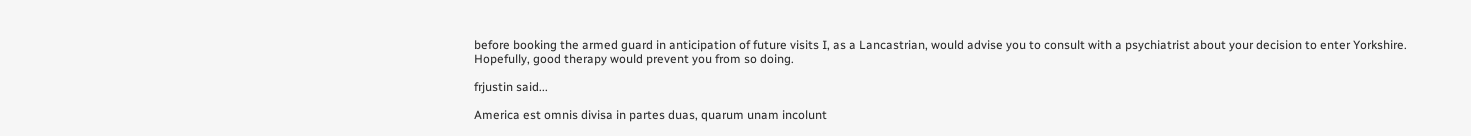before booking the armed guard in anticipation of future visits I, as a Lancastrian, would advise you to consult with a psychiatrist about your decision to enter Yorkshire. Hopefully, good therapy would prevent you from so doing.

frjustin said...

America est omnis divisa in partes duas, quarum unam incolunt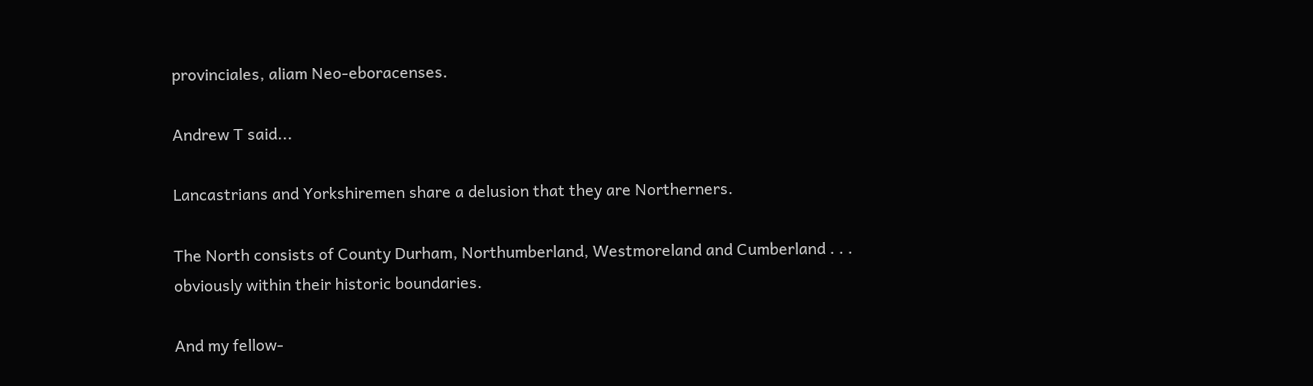provinciales, aliam Neo-eboracenses.

Andrew T said...

Lancastrians and Yorkshiremen share a delusion that they are Northerners.

The North consists of County Durham, Northumberland, Westmoreland and Cumberland . . . obviously within their historic boundaries.

And my fellow-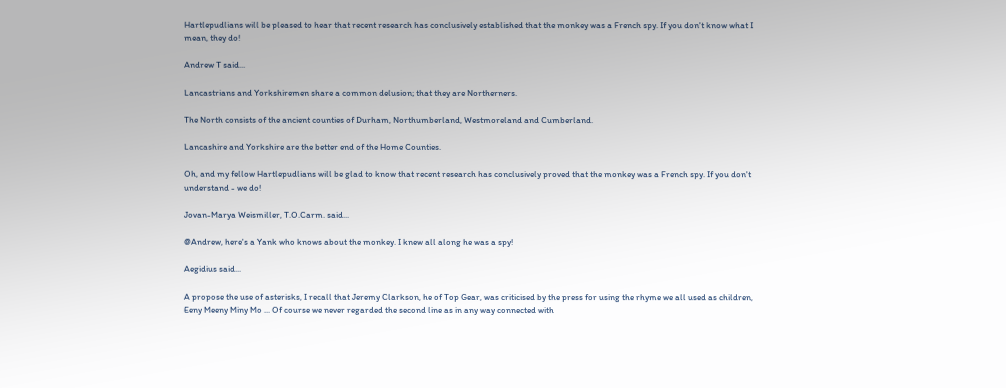Hartlepudlians will be pleased to hear that recent research has conclusively established that the monkey was a French spy. If you don't know what I mean, they do!

Andrew T said...

Lancastrians and Yorkshiremen share a common delusion; that they are Northerners.

The North consists of the ancient counties of Durham, Northumberland, Westmoreland and Cumberland.

Lancashire and Yorkshire are the better end of the Home Counties.

Oh, and my fellow Hartlepudlians will be glad to know that recent research has conclusively proved that the monkey was a French spy. If you don't understand - we do!

Jovan-Marya Weismiller, T.O.Carm. said...

@Andrew, here's a Yank who knows about the monkey. I knew all along he was a spy!

Aegidius said...

A propose the use of asterisks, I recall that Jeremy Clarkson, he of Top Gear, was criticised by the press for using the rhyme we all used as children, Eeny Meeny Miny Mo ... Of course we never regarded the second line as in any way connected with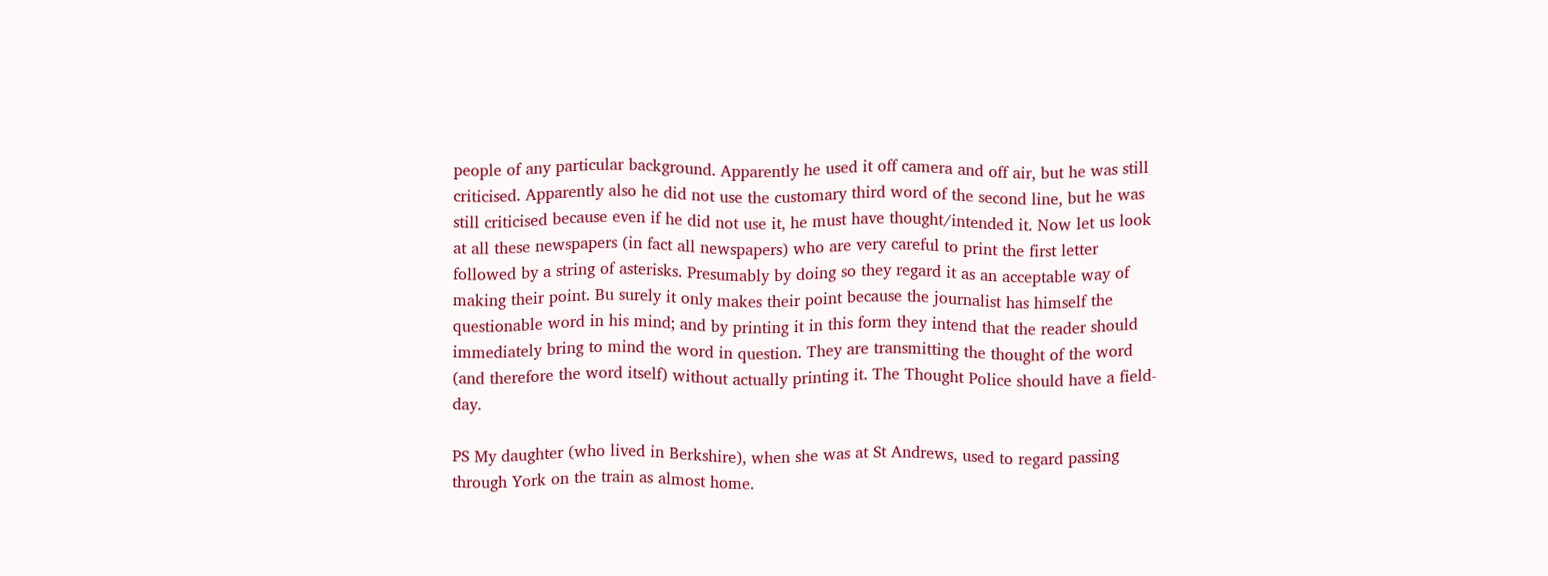people of any particular background. Apparently he used it off camera and off air, but he was still criticised. Apparently also he did not use the customary third word of the second line, but he was still criticised because even if he did not use it, he must have thought/intended it. Now let us look at all these newspapers (in fact all newspapers) who are very careful to print the first letter followed by a string of asterisks. Presumably by doing so they regard it as an acceptable way of making their point. Bu surely it only makes their point because the journalist has himself the questionable word in his mind; and by printing it in this form they intend that the reader should immediately bring to mind the word in question. They are transmitting the thought of the word (and therefore the word itself) without actually printing it. The Thought Police should have a field-day.

PS My daughter (who lived in Berkshire), when she was at St Andrews, used to regard passing through York on the train as almost home.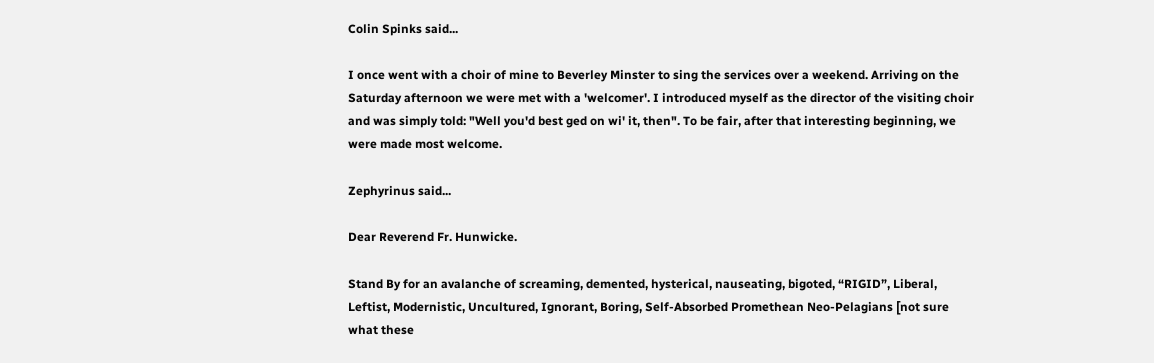Colin Spinks said...

I once went with a choir of mine to Beverley Minster to sing the services over a weekend. Arriving on the Saturday afternoon we were met with a 'welcomer'. I introduced myself as the director of the visiting choir and was simply told: "Well you'd best ged on wi' it, then". To be fair, after that interesting beginning, we were made most welcome.

Zephyrinus said...

Dear Reverend Fr. Hunwicke.

Stand By for an avalanche of screaming, demented, hysterical, nauseating, bigoted, “RIGID”, Liberal, Leftist, Modernistic, Uncultured, Ignorant, Boring, Self-Absorbed Promethean Neo-Pelagians [not sure what these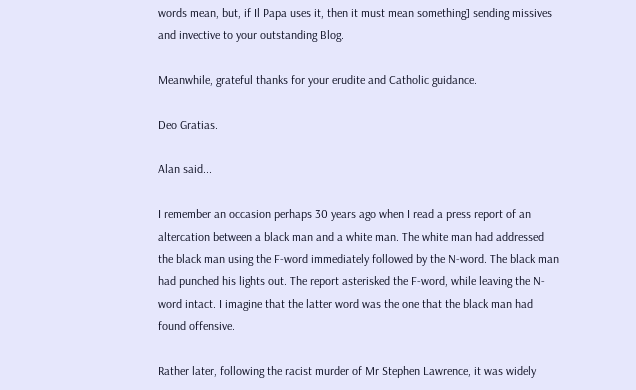words mean, but, if Il Papa uses it, then it must mean something] sending missives and invective to your outstanding Blog.

Meanwhile, grateful thanks for your erudite and Catholic guidance.

Deo Gratias.

Alan said...

I remember an occasion perhaps 30 years ago when I read a press report of an altercation between a black man and a white man. The white man had addressed the black man using the F-word immediately followed by the N-word. The black man had punched his lights out. The report asterisked the F-word, while leaving the N-word intact. I imagine that the latter word was the one that the black man had found offensive.

Rather later, following the racist murder of Mr Stephen Lawrence, it was widely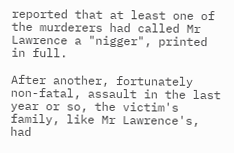reported that at least one of the murderers had called Mr Lawrence a "nigger", printed in full.

After another, fortunately non-fatal, assault in the last year or so, the victim's family, like Mr Lawrence's, had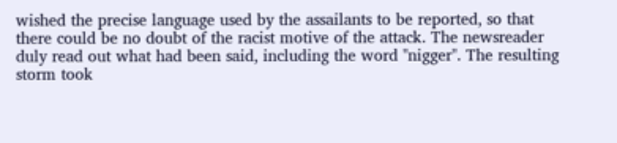wished the precise language used by the assailants to be reported, so that there could be no doubt of the racist motive of the attack. The newsreader duly read out what had been said, including the word "nigger". The resulting storm took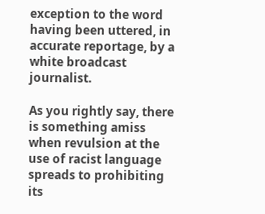exception to the word having been uttered, in accurate reportage, by a white broadcast journalist.

As you rightly say, there is something amiss when revulsion at the use of racist language spreads to prohibiting its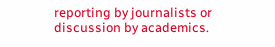reporting by journalists or discussion by academics.